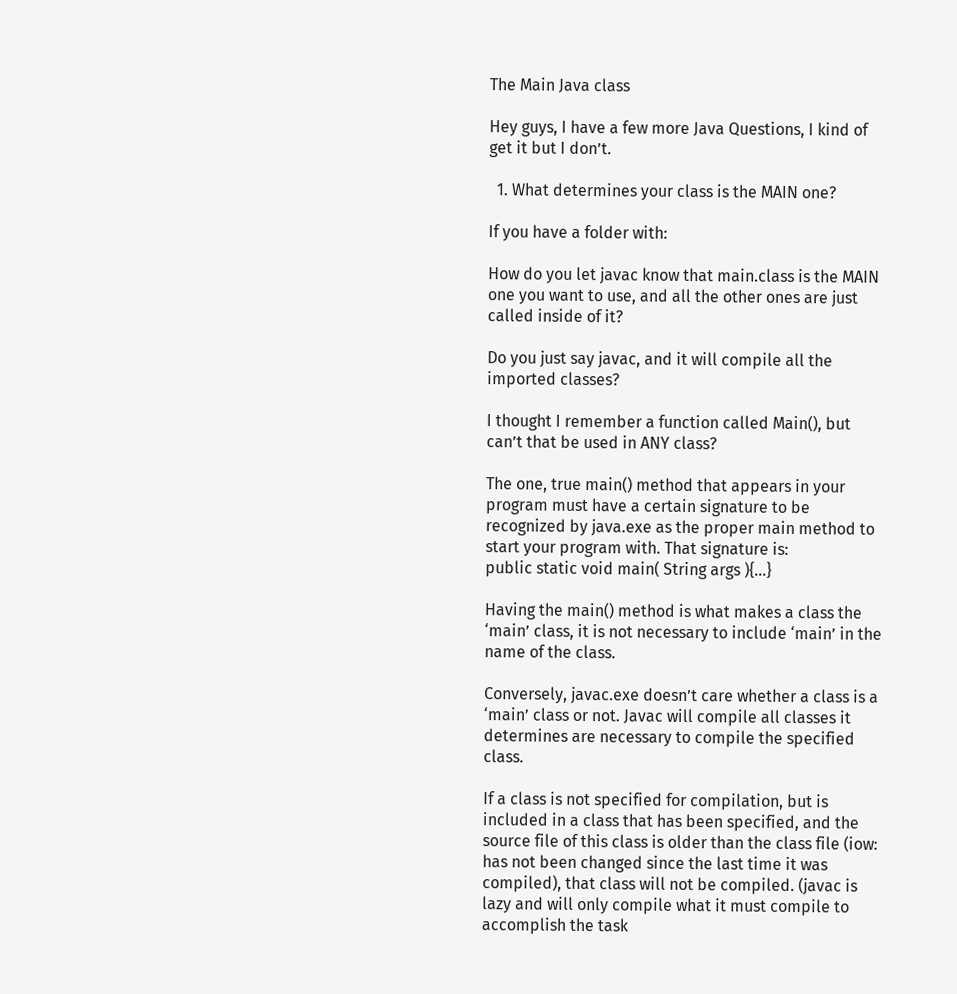The Main Java class

Hey guys, I have a few more Java Questions, I kind of get it but I don’t.

  1. What determines your class is the MAIN one?

If you have a folder with:

How do you let javac know that main.class is the MAIN one you want to use, and all the other ones are just called inside of it?

Do you just say javac, and it will compile all the imported classes?

I thought I remember a function called Main(), but can’t that be used in ANY class?

The one, true main() method that appears in your program must have a certain signature to be recognized by java.exe as the proper main method to start your program with. That signature is:
public static void main( String args ){…}

Having the main() method is what makes a class the ‘main’ class, it is not necessary to include ‘main’ in the name of the class.

Conversely, javac.exe doesn’t care whether a class is a ‘main’ class or not. Javac will compile all classes it determines are necessary to compile the specified class.

If a class is not specified for compilation, but is included in a class that has been specified, and the source file of this class is older than the class file (iow: has not been changed since the last time it was compiled), that class will not be compiled. (javac is lazy and will only compile what it must compile to accomplish the task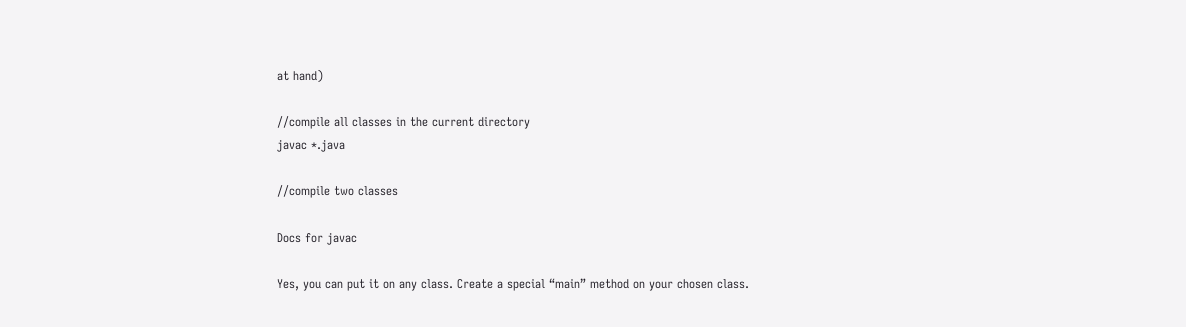at hand)

//compile all classes in the current directory
javac *.java

//compile two classes

Docs for javac

Yes, you can put it on any class. Create a special “main” method on your chosen class.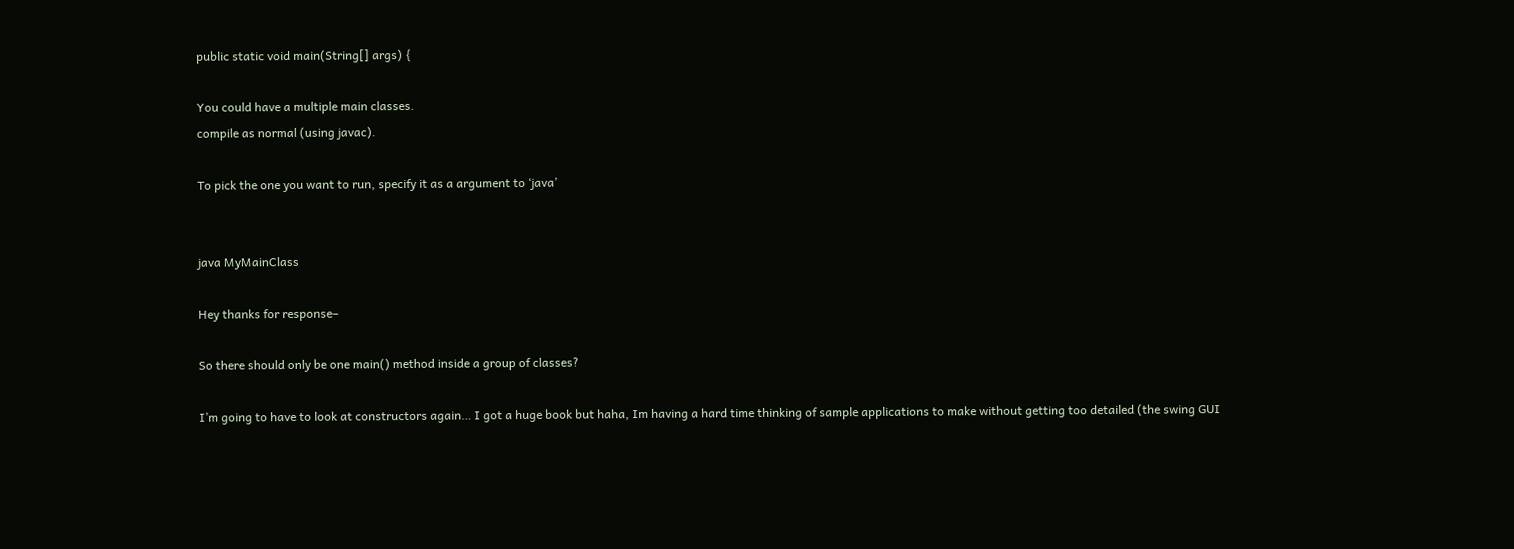public static void main(String[] args) {

You could have a multiple main classes.
compile as normal (using javac).

To pick the one you want to run, specify it as a argument to ‘java’


java MyMainClass

Hey thanks for response–

So there should only be one main() method inside a group of classes?

I’m going to have to look at constructors again… I got a huge book but haha, Im having a hard time thinking of sample applications to make without getting too detailed (the swing GUI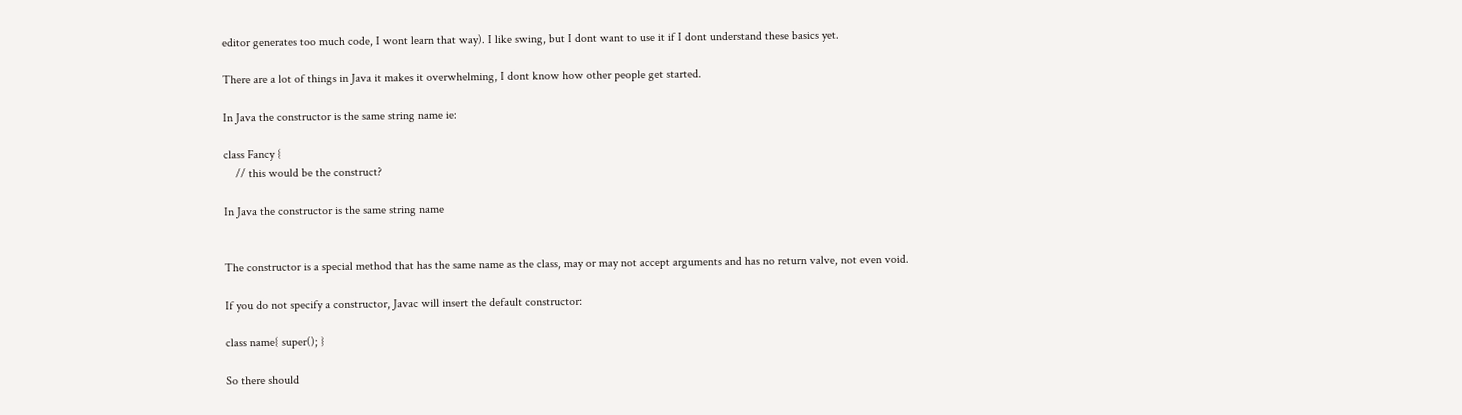editor generates too much code, I wont learn that way). I like swing, but I dont want to use it if I dont understand these basics yet.

There are a lot of things in Java it makes it overwhelming, I dont know how other people get started.

In Java the constructor is the same string name ie:

class Fancy {
    // this would be the construct?

In Java the constructor is the same string name


The constructor is a special method that has the same name as the class, may or may not accept arguments and has no return valve, not even void.

If you do not specify a constructor, Javac will insert the default constructor:

class name{ super(); }

So there should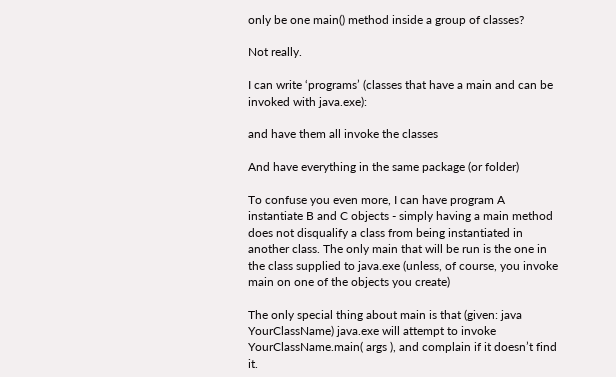only be one main() method inside a group of classes?

Not really.

I can write ‘programs’ (classes that have a main and can be invoked with java.exe):

and have them all invoke the classes

And have everything in the same package (or folder)

To confuse you even more, I can have program A instantiate B and C objects - simply having a main method does not disqualify a class from being instantiated in another class. The only main that will be run is the one in the class supplied to java.exe (unless, of course, you invoke main on one of the objects you create)

The only special thing about main is that (given: java YourClassName) java.exe will attempt to invoke YourClassName.main( args ), and complain if it doesn’t find it.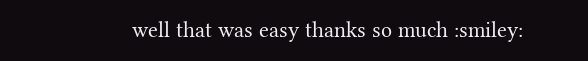well that was easy thanks so much :smiley: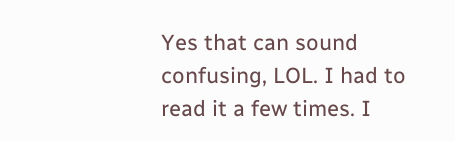Yes that can sound confusing, LOL. I had to read it a few times. I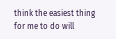think the easiest thing for me to do will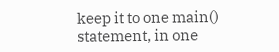keep it to one main() statement, in one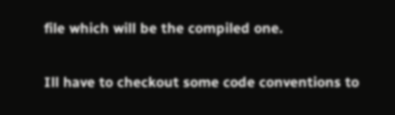file which will be the compiled one.

Ill have to checkout some code conventions to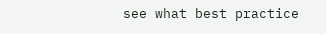see what best practice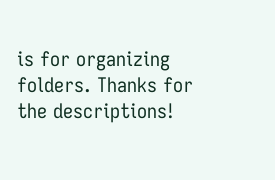is for organizing folders. Thanks for the descriptions!